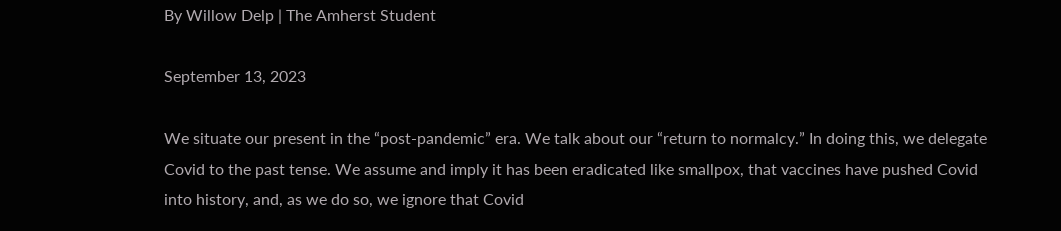By Willow Delp | The Amherst Student

September 13, 2023

We situate our present in the “post-pandemic” era. We talk about our “return to normalcy.” In doing this, we delegate Covid to the past tense. We assume and imply it has been eradicated like smallpox, that vaccines have pushed Covid into history, and, as we do so, we ignore that Covid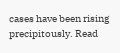cases have been rising precipitously. Read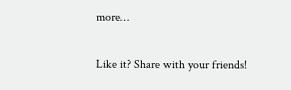more…

Like it? Share with your friends!